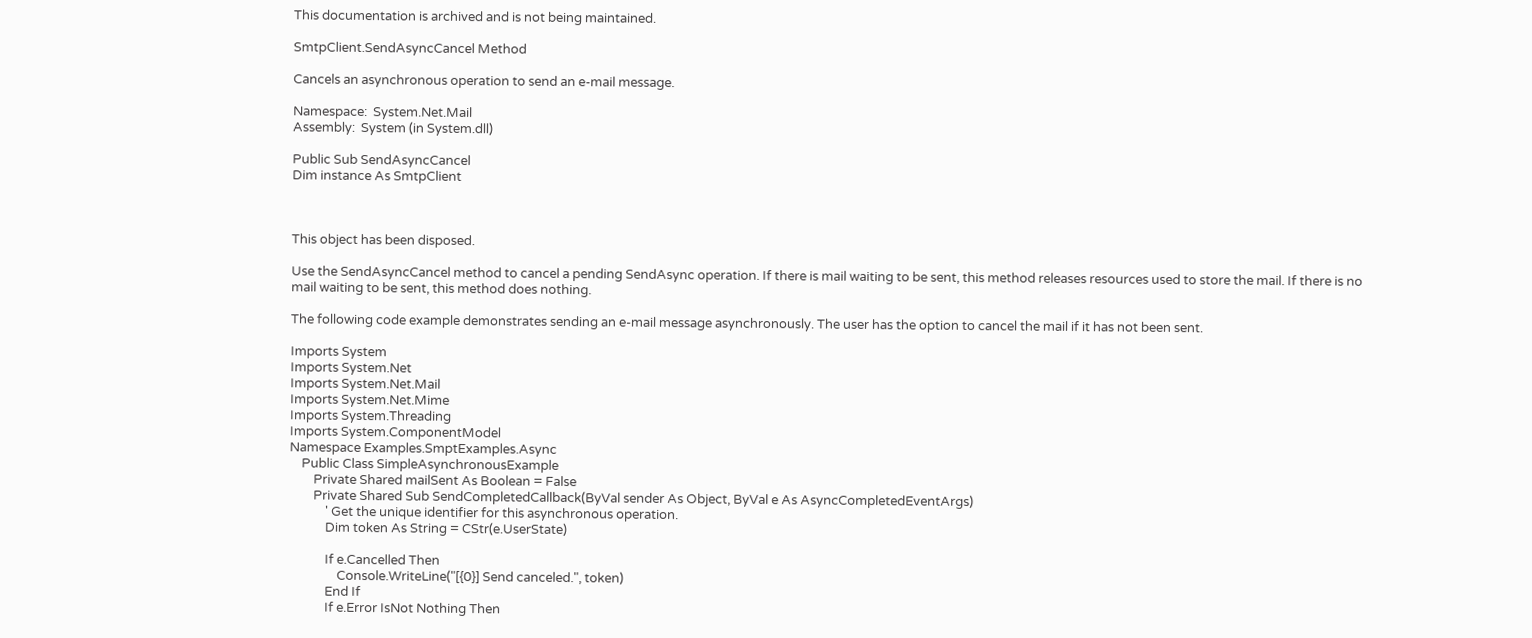This documentation is archived and is not being maintained.

SmtpClient.SendAsyncCancel Method

Cancels an asynchronous operation to send an e-mail message.

Namespace:  System.Net.Mail
Assembly:  System (in System.dll)

Public Sub SendAsyncCancel
Dim instance As SmtpClient



This object has been disposed.

Use the SendAsyncCancel method to cancel a pending SendAsync operation. If there is mail waiting to be sent, this method releases resources used to store the mail. If there is no mail waiting to be sent, this method does nothing.

The following code example demonstrates sending an e-mail message asynchronously. The user has the option to cancel the mail if it has not been sent.

Imports System
Imports System.Net
Imports System.Net.Mail
Imports System.Net.Mime
Imports System.Threading
Imports System.ComponentModel
Namespace Examples.SmptExamples.Async
    Public Class SimpleAsynchronousExample
        Private Shared mailSent As Boolean = False
        Private Shared Sub SendCompletedCallback(ByVal sender As Object, ByVal e As AsyncCompletedEventArgs)
            ' Get the unique identifier for this asynchronous operation.
            Dim token As String = CStr(e.UserState)

            If e.Cancelled Then
                Console.WriteLine("[{0}] Send canceled.", token)
            End If
            If e.Error IsNot Nothing Then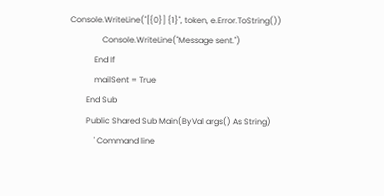Console.WriteLine("[{0}] {1}", token, e.Error.ToString())
                Console.WriteLine("Message sent.")
            End If
            mailSent = True
        End Sub
        Public Shared Sub Main(ByVal args() As String)
            ' Command line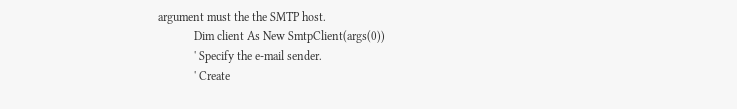argument must the the SMTP host.
            Dim client As New SmtpClient(args(0))
            ' Specify the e-mail sender.
            ' Create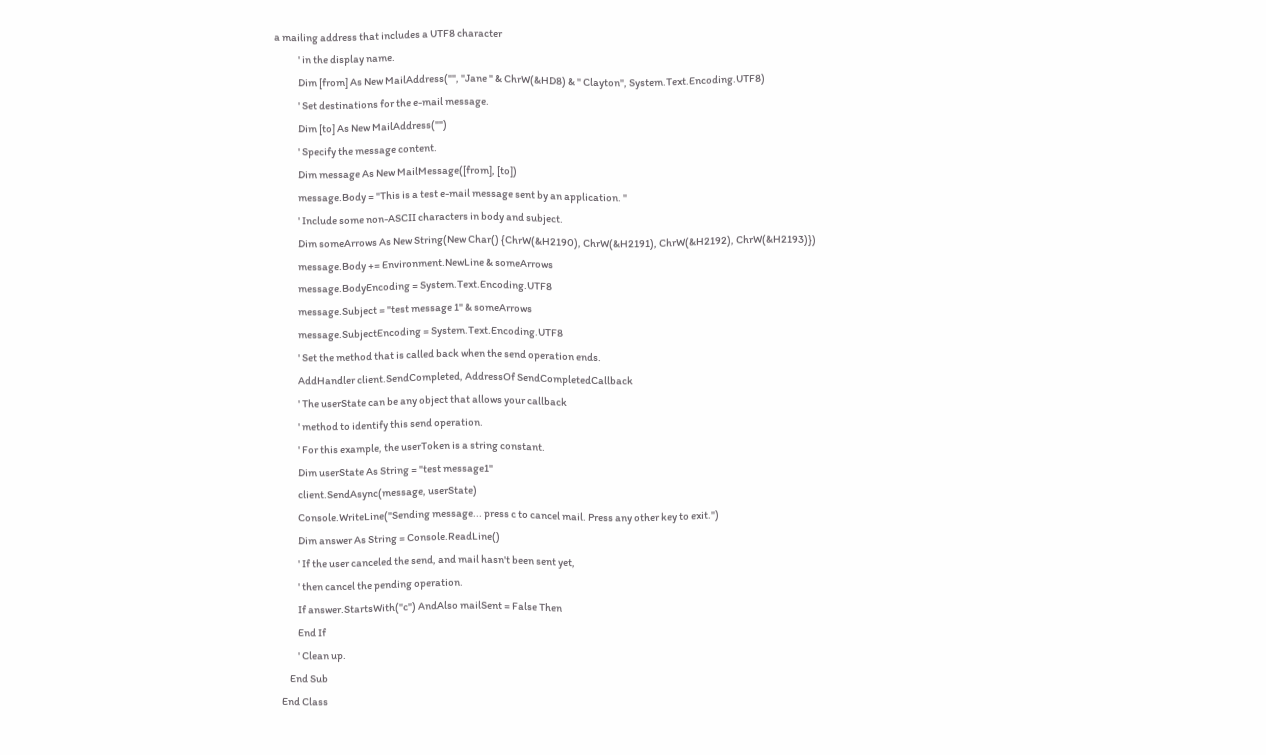a mailing address that includes a UTF8 character
            ' in the display name.
            Dim [from] As New MailAddress("", "Jane " & ChrW(&HD8) & " Clayton", System.Text.Encoding.UTF8)
            ' Set destinations for the e-mail message.
            Dim [to] As New MailAddress("")
            ' Specify the message content.
            Dim message As New MailMessage([from], [to])
            message.Body = "This is a test e-mail message sent by an application. "
            ' Include some non-ASCII characters in body and subject.
            Dim someArrows As New String(New Char() {ChrW(&H2190), ChrW(&H2191), ChrW(&H2192), ChrW(&H2193)})
            message.Body += Environment.NewLine & someArrows
            message.BodyEncoding = System.Text.Encoding.UTF8
            message.Subject = "test message 1" & someArrows
            message.SubjectEncoding = System.Text.Encoding.UTF8
            ' Set the method that is called back when the send operation ends.
            AddHandler client.SendCompleted, AddressOf SendCompletedCallback
            ' The userState can be any object that allows your callback
            ' method to identify this send operation.
            ' For this example, the userToken is a string constant.
            Dim userState As String = "test message1"
            client.SendAsync(message, userState)
            Console.WriteLine("Sending message... press c to cancel mail. Press any other key to exit.")
            Dim answer As String = Console.ReadLine()
            ' If the user canceled the send, and mail hasn't been sent yet,
            ' then cancel the pending operation.
            If answer.StartsWith("c") AndAlso mailSent = False Then
            End If
            ' Clean up.
        End Sub
    End Class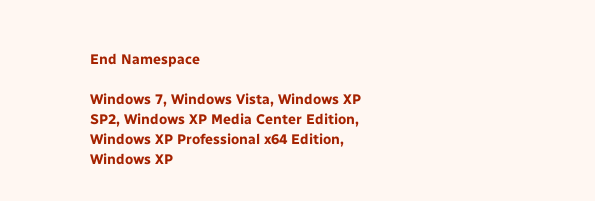End Namespace

Windows 7, Windows Vista, Windows XP SP2, Windows XP Media Center Edition, Windows XP Professional x64 Edition, Windows XP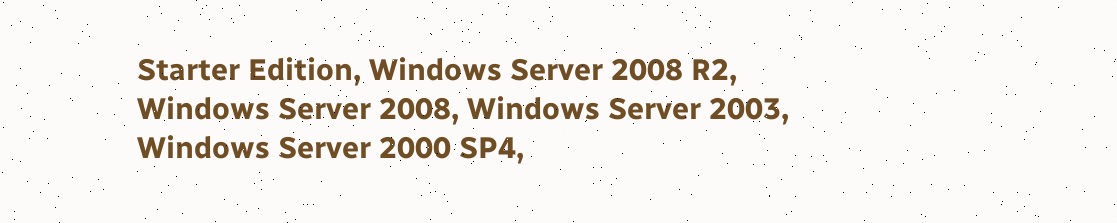Starter Edition, Windows Server 2008 R2, Windows Server 2008, Windows Server 2003, Windows Server 2000 SP4,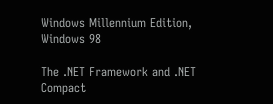Windows Millennium Edition, Windows 98

The .NET Framework and .NET Compact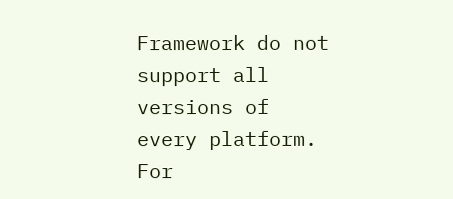Framework do not support all versions of every platform. For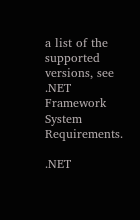a list of the supported versions, see .NET Framework System Requirements.

.NET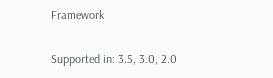Framework

Supported in: 3.5, 3.0, 2.0